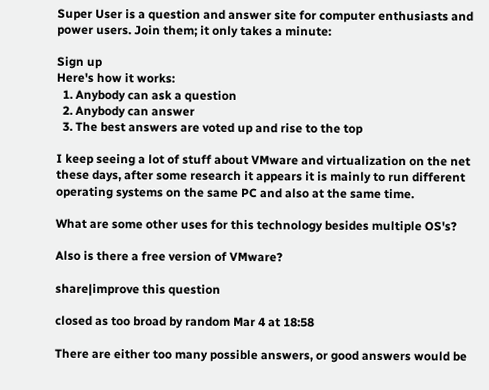Super User is a question and answer site for computer enthusiasts and power users. Join them; it only takes a minute:

Sign up
Here's how it works:
  1. Anybody can ask a question
  2. Anybody can answer
  3. The best answers are voted up and rise to the top

I keep seeing a lot of stuff about VMware and virtualization on the net these days, after some research it appears it is mainly to run different operating systems on the same PC and also at the same time.

What are some other uses for this technology besides multiple OS's?

Also is there a free version of VMware?

share|improve this question

closed as too broad by random Mar 4 at 18:58

There are either too many possible answers, or good answers would be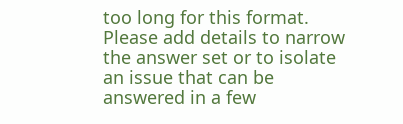too long for this format. Please add details to narrow the answer set or to isolate an issue that can be answered in a few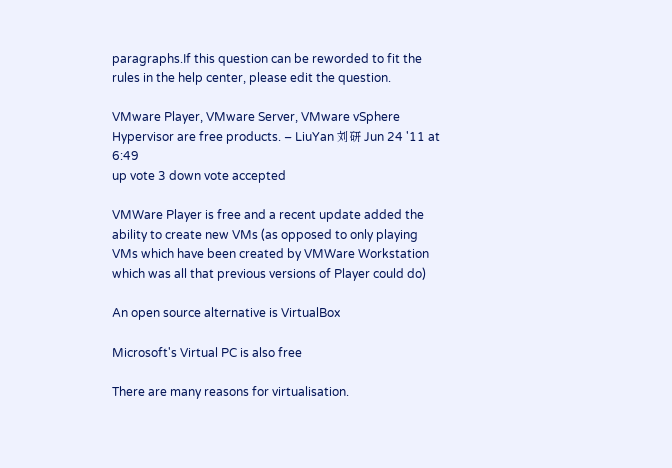paragraphs.If this question can be reworded to fit the rules in the help center, please edit the question.

VMware Player, VMware Server, VMware vSphere Hypervisor are free products. – LiuYan 刘研 Jun 24 '11 at 6:49
up vote 3 down vote accepted

VMWare Player is free and a recent update added the ability to create new VMs (as opposed to only playing VMs which have been created by VMWare Workstation which was all that previous versions of Player could do)

An open source alternative is VirtualBox

Microsoft's Virtual PC is also free

There are many reasons for virtualisation.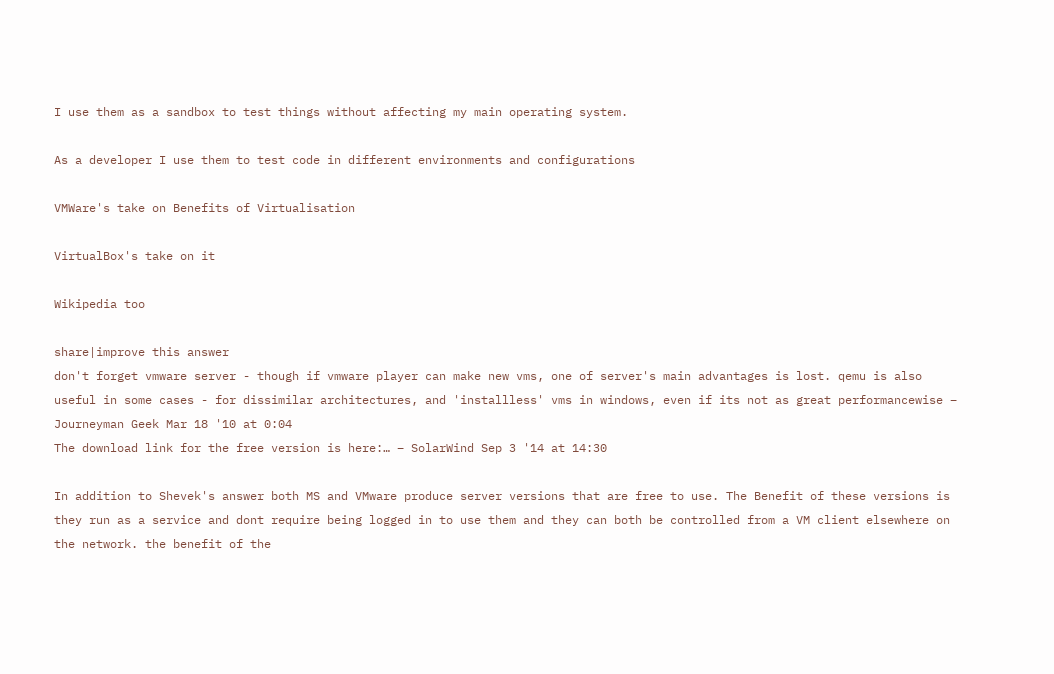I use them as a sandbox to test things without affecting my main operating system.

As a developer I use them to test code in different environments and configurations

VMWare's take on Benefits of Virtualisation

VirtualBox's take on it

Wikipedia too

share|improve this answer
don't forget vmware server - though if vmware player can make new vms, one of server's main advantages is lost. qemu is also useful in some cases - for dissimilar architectures, and 'installless' vms in windows, even if its not as great performancewise – Journeyman Geek Mar 18 '10 at 0:04
The download link for the free version is here:… – SolarWind Sep 3 '14 at 14:30

In addition to Shevek's answer both MS and VMware produce server versions that are free to use. The Benefit of these versions is they run as a service and dont require being logged in to use them and they can both be controlled from a VM client elsewhere on the network. the benefit of the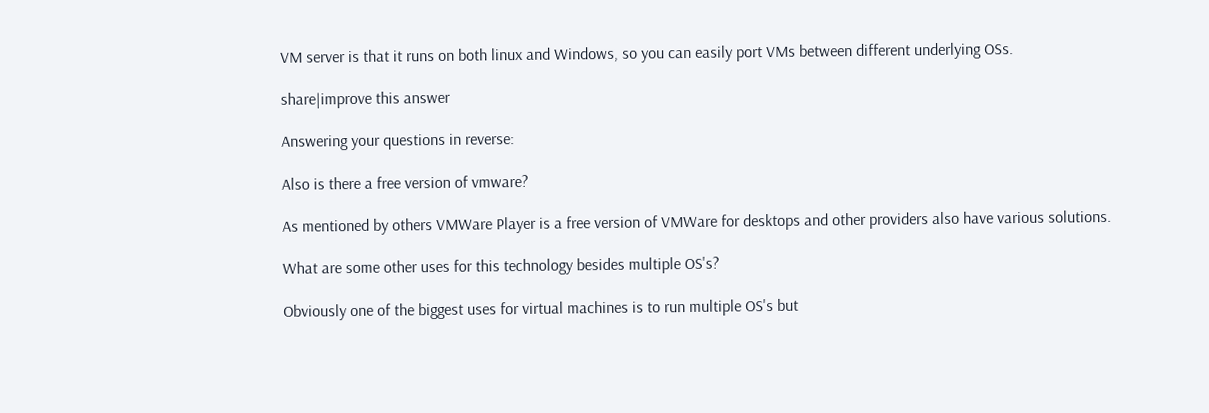VM server is that it runs on both linux and Windows, so you can easily port VMs between different underlying OSs.

share|improve this answer

Answering your questions in reverse:

Also is there a free version of vmware?

As mentioned by others VMWare Player is a free version of VMWare for desktops and other providers also have various solutions.

What are some other uses for this technology besides multiple OS's?

Obviously one of the biggest uses for virtual machines is to run multiple OS's but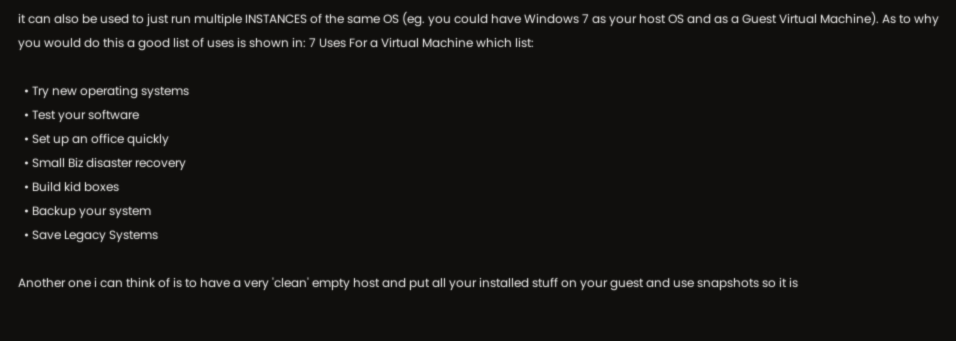it can also be used to just run multiple INSTANCES of the same OS (eg. you could have Windows 7 as your host OS and as a Guest Virtual Machine). As to why you would do this a good list of uses is shown in: 7 Uses For a Virtual Machine which list:

  • Try new operating systems
  • Test your software
  • Set up an office quickly
  • Small Biz disaster recovery
  • Build kid boxes
  • Backup your system
  • Save Legacy Systems

Another one i can think of is to have a very 'clean' empty host and put all your installed stuff on your guest and use snapshots so it is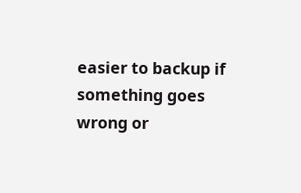easier to backup if something goes wrong or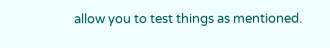allow you to test things as mentioned.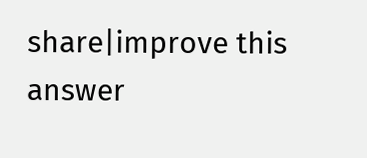share|improve this answer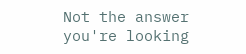Not the answer you're looking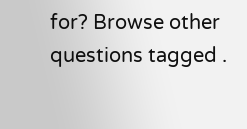for? Browse other questions tagged .